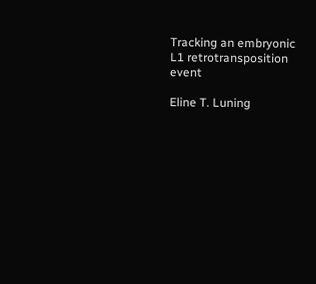Tracking an embryonic L1 retrotransposition event

Eline T. Luning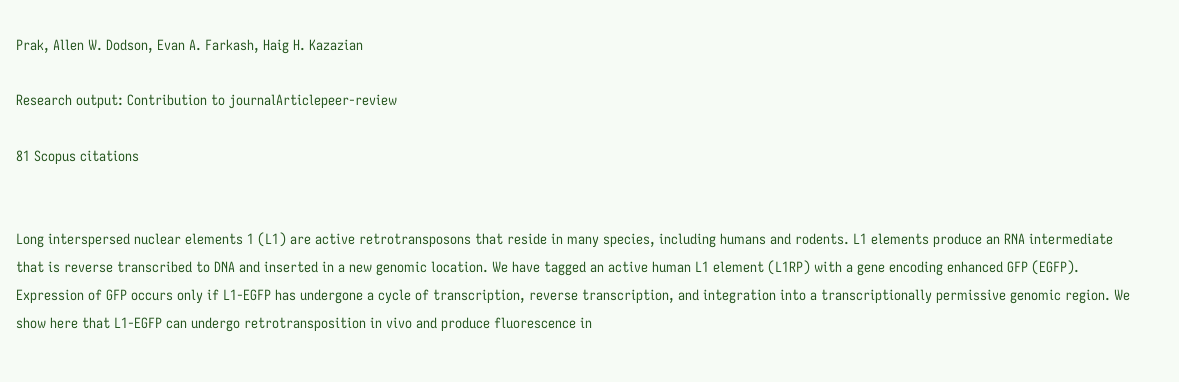Prak, Allen W. Dodson, Evan A. Farkash, Haig H. Kazazian

Research output: Contribution to journalArticlepeer-review

81 Scopus citations


Long interspersed nuclear elements 1 (L1) are active retrotransposons that reside in many species, including humans and rodents. L1 elements produce an RNA intermediate that is reverse transcribed to DNA and inserted in a new genomic location. We have tagged an active human L1 element (L1RP) with a gene encoding enhanced GFP (EGFP). Expression of GFP occurs only if L1-EGFP has undergone a cycle of transcription, reverse transcription, and integration into a transcriptionally permissive genomic region. We show here that L1-EGFP can undergo retrotransposition in vivo and produce fluorescence in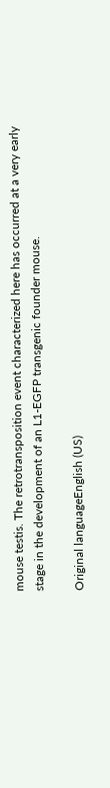mouse testis. The retrotransposition event characterized here has occurred at a very early stage in the development of an L1-EGFP transgenic founder mouse.

Original languageEnglish (US)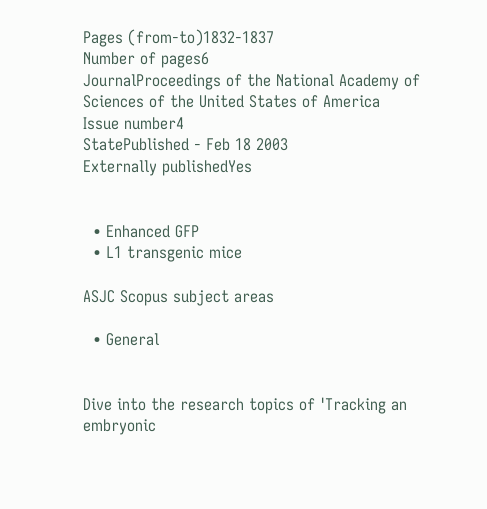Pages (from-to)1832-1837
Number of pages6
JournalProceedings of the National Academy of Sciences of the United States of America
Issue number4
StatePublished - Feb 18 2003
Externally publishedYes


  • Enhanced GFP
  • L1 transgenic mice

ASJC Scopus subject areas

  • General


Dive into the research topics of 'Tracking an embryonic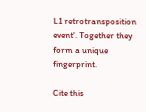L1 retrotransposition event'. Together they form a unique fingerprint.

Cite this